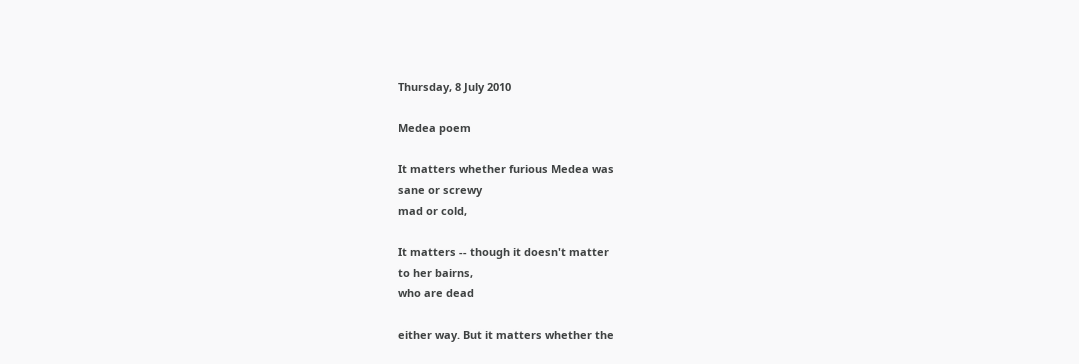Thursday, 8 July 2010

Medea poem

It matters whether furious Medea was
sane or screwy
mad or cold,

It matters -- though it doesn't matter
to her bairns,
who are dead

either way. But it matters whether the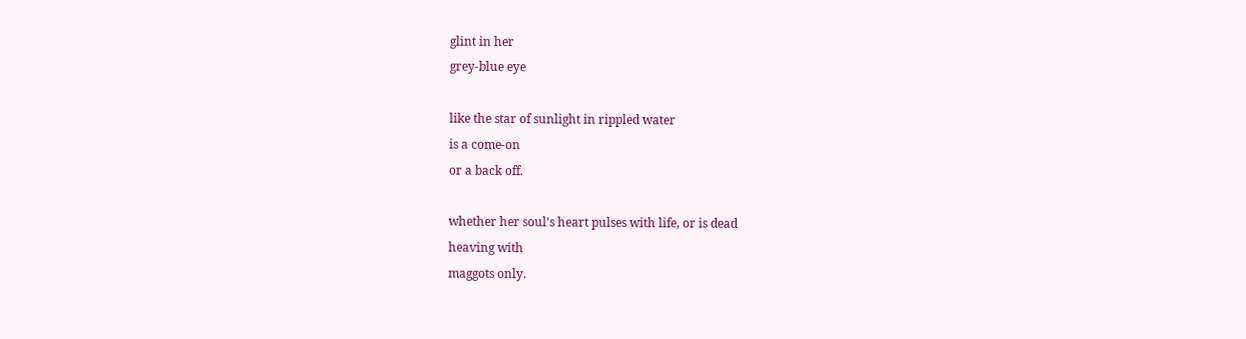glint in her
grey-blue eye

like the star of sunlight in rippled water
is a come-on
or a back off.

whether her soul's heart pulses with life, or is dead
heaving with
maggots only.